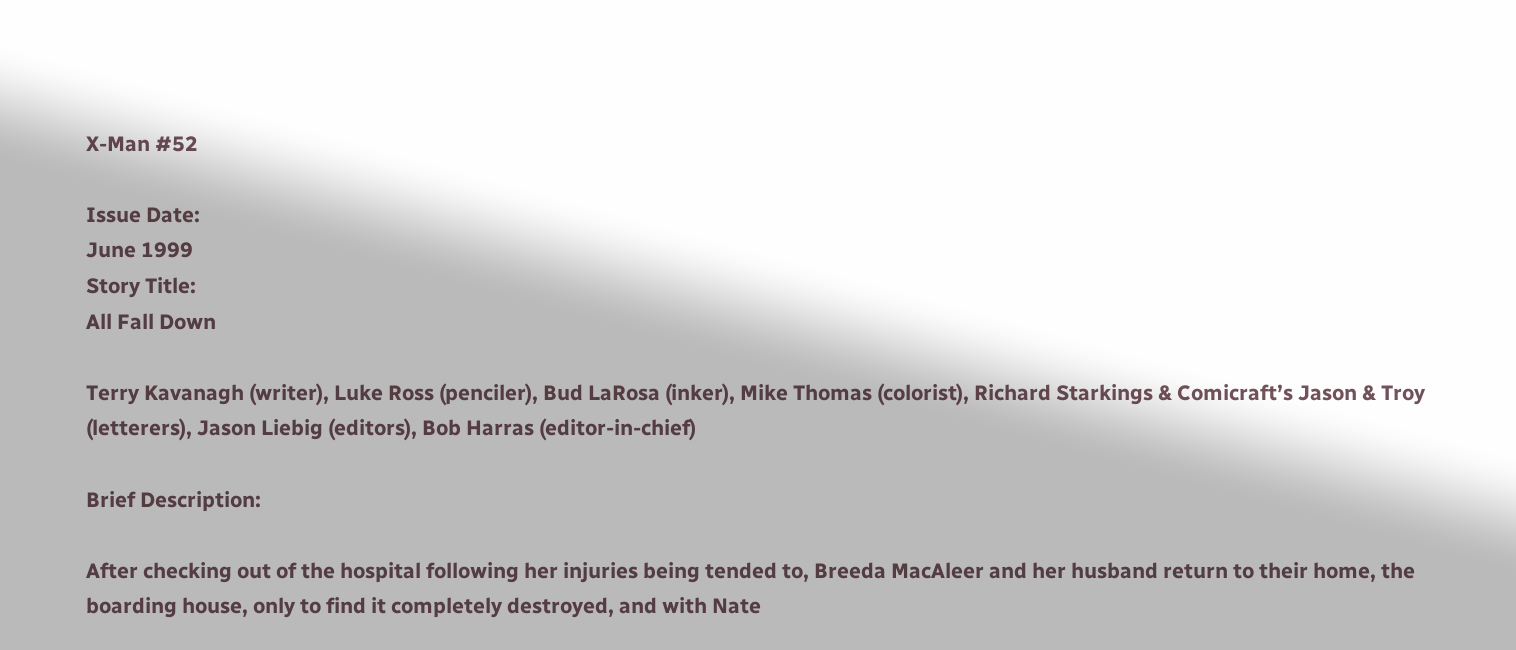X-Man #52

Issue Date:
June 1999
Story Title:
All Fall Down

Terry Kavanagh (writer), Luke Ross (penciler), Bud LaRosa (inker), Mike Thomas (colorist), Richard Starkings & Comicraft’s Jason & Troy (letterers), Jason Liebig (editors), Bob Harras (editor-in-chief)

Brief Description:

After checking out of the hospital following her injuries being tended to, Breeda MacAleer and her husband return to their home, the boarding house, only to find it completely destroyed, and with Nate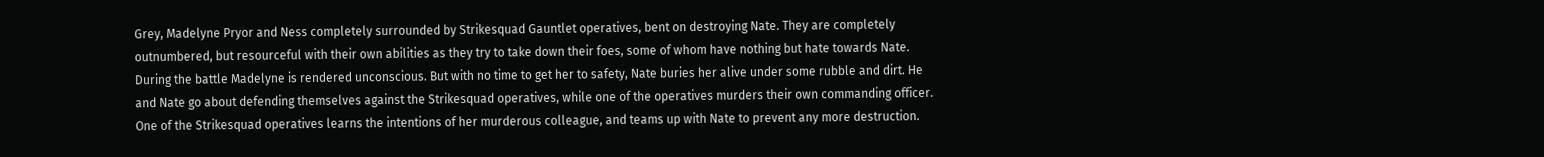Grey, Madelyne Pryor and Ness completely surrounded by Strikesquad Gauntlet operatives, bent on destroying Nate. They are completely outnumbered, but resourceful with their own abilities as they try to take down their foes, some of whom have nothing but hate towards Nate. During the battle Madelyne is rendered unconscious. But with no time to get her to safety, Nate buries her alive under some rubble and dirt. He and Nate go about defending themselves against the Strikesquad operatives, while one of the operatives murders their own commanding officer. One of the Strikesquad operatives learns the intentions of her murderous colleague, and teams up with Nate to prevent any more destruction.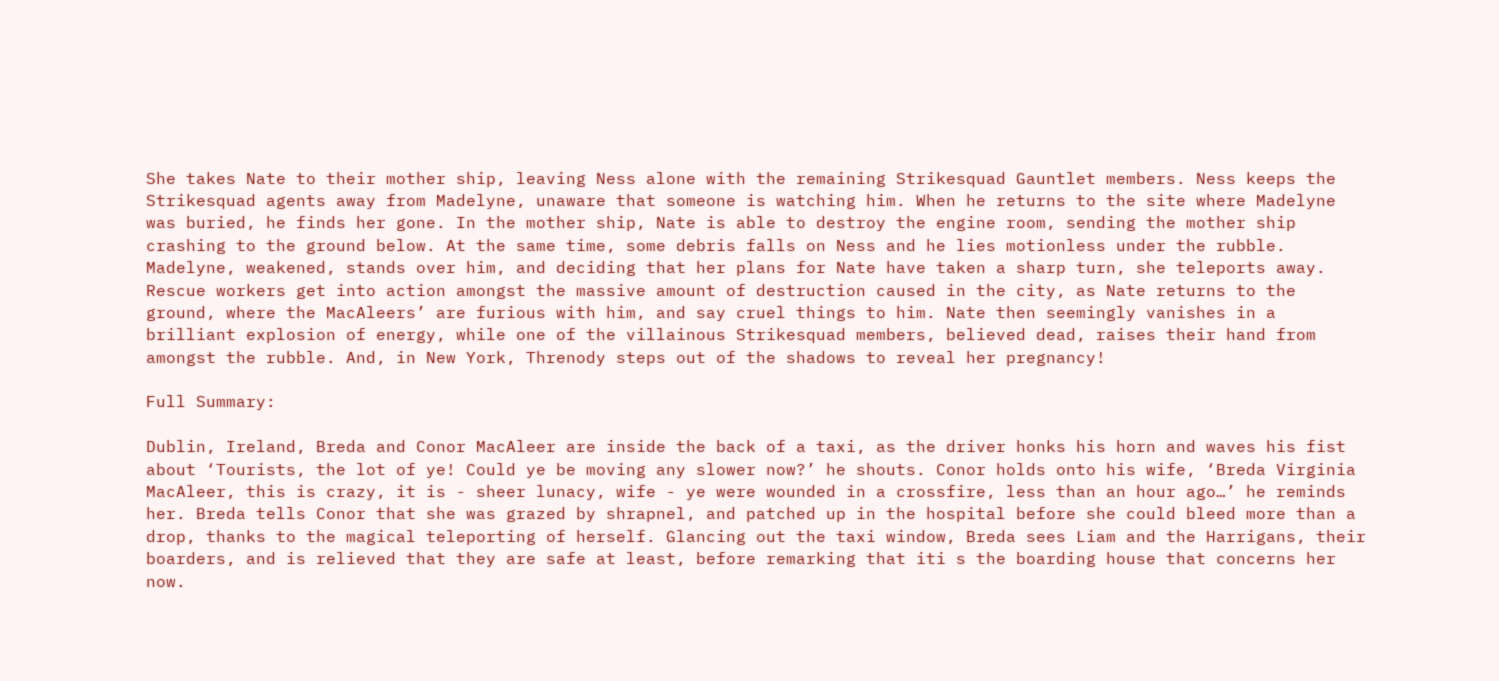She takes Nate to their mother ship, leaving Ness alone with the remaining Strikesquad Gauntlet members. Ness keeps the Strikesquad agents away from Madelyne, unaware that someone is watching him. When he returns to the site where Madelyne was buried, he finds her gone. In the mother ship, Nate is able to destroy the engine room, sending the mother ship crashing to the ground below. At the same time, some debris falls on Ness and he lies motionless under the rubble. Madelyne, weakened, stands over him, and deciding that her plans for Nate have taken a sharp turn, she teleports away. Rescue workers get into action amongst the massive amount of destruction caused in the city, as Nate returns to the ground, where the MacAleers’ are furious with him, and say cruel things to him. Nate then seemingly vanishes in a brilliant explosion of energy, while one of the villainous Strikesquad members, believed dead, raises their hand from amongst the rubble. And, in New York, Threnody steps out of the shadows to reveal her pregnancy!

Full Summary:

Dublin, Ireland, Breda and Conor MacAleer are inside the back of a taxi, as the driver honks his horn and waves his fist about ‘Tourists, the lot of ye! Could ye be moving any slower now?’ he shouts. Conor holds onto his wife, ‘Breda Virginia MacAleer, this is crazy, it is - sheer lunacy, wife - ye were wounded in a crossfire, less than an hour ago…’ he reminds her. Breda tells Conor that she was grazed by shrapnel, and patched up in the hospital before she could bleed more than a drop, thanks to the magical teleporting of herself. Glancing out the taxi window, Breda sees Liam and the Harrigans, their boarders, and is relieved that they are safe at least, before remarking that iti s the boarding house that concerns her now.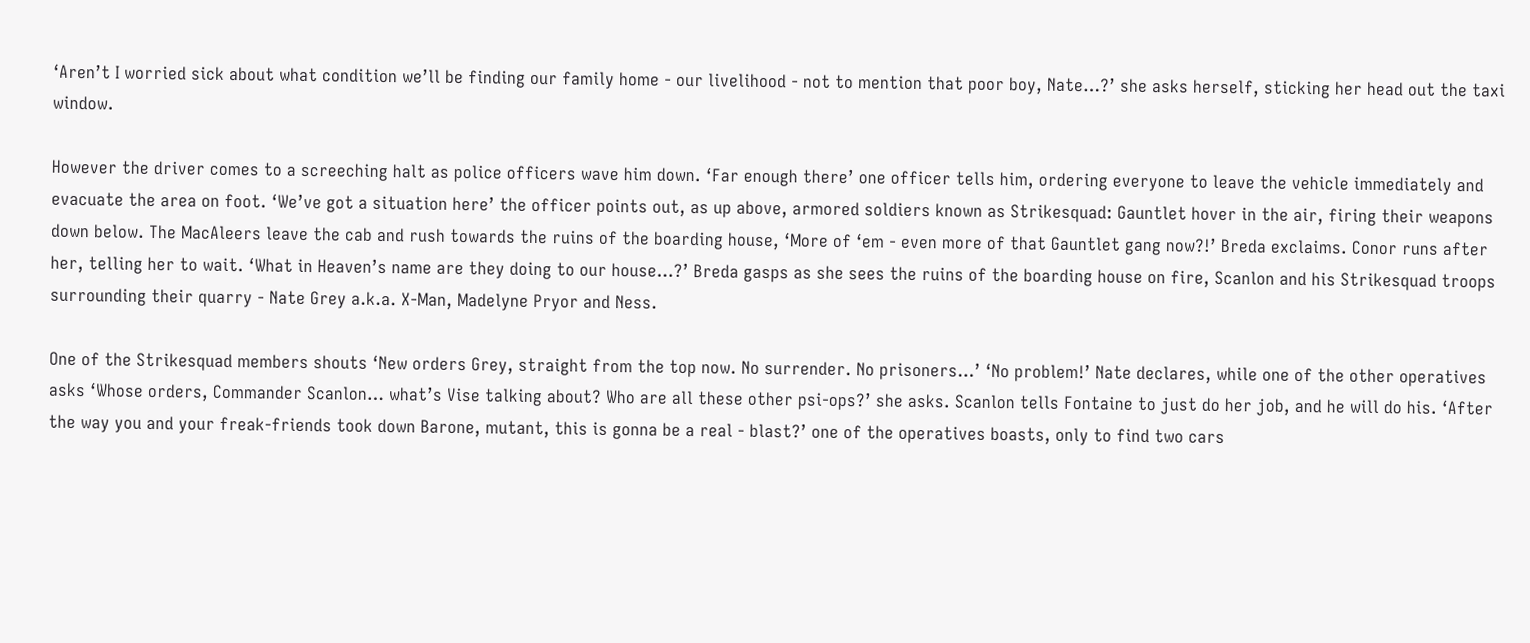‘Aren’t I worried sick about what condition we’ll be finding our family home - our livelihood - not to mention that poor boy, Nate…?’ she asks herself, sticking her head out the taxi window.

However the driver comes to a screeching halt as police officers wave him down. ‘Far enough there’ one officer tells him, ordering everyone to leave the vehicle immediately and evacuate the area on foot. ‘We’ve got a situation here’ the officer points out, as up above, armored soldiers known as Strikesquad: Gauntlet hover in the air, firing their weapons down below. The MacAleers leave the cab and rush towards the ruins of the boarding house, ‘More of ‘em - even more of that Gauntlet gang now?!’ Breda exclaims. Conor runs after her, telling her to wait. ‘What in Heaven’s name are they doing to our house…?’ Breda gasps as she sees the ruins of the boarding house on fire, Scanlon and his Strikesquad troops surrounding their quarry - Nate Grey a.k.a. X-Man, Madelyne Pryor and Ness.

One of the Strikesquad members shouts ‘New orders Grey, straight from the top now. No surrender. No prisoners…’ ‘No problem!’ Nate declares, while one of the other operatives asks ‘Whose orders, Commander Scanlon… what’s Vise talking about? Who are all these other psi-ops?’ she asks. Scanlon tells Fontaine to just do her job, and he will do his. ‘After the way you and your freak-friends took down Barone, mutant, this is gonna be a real - blast?’ one of the operatives boasts, only to find two cars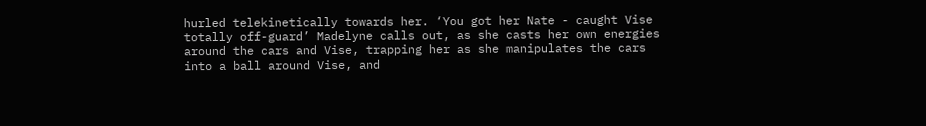hurled telekinetically towards her. ‘You got her Nate - caught Vise totally off-guard’ Madelyne calls out, as she casts her own energies around the cars and Vise, trapping her as she manipulates the cars into a ball around Vise, and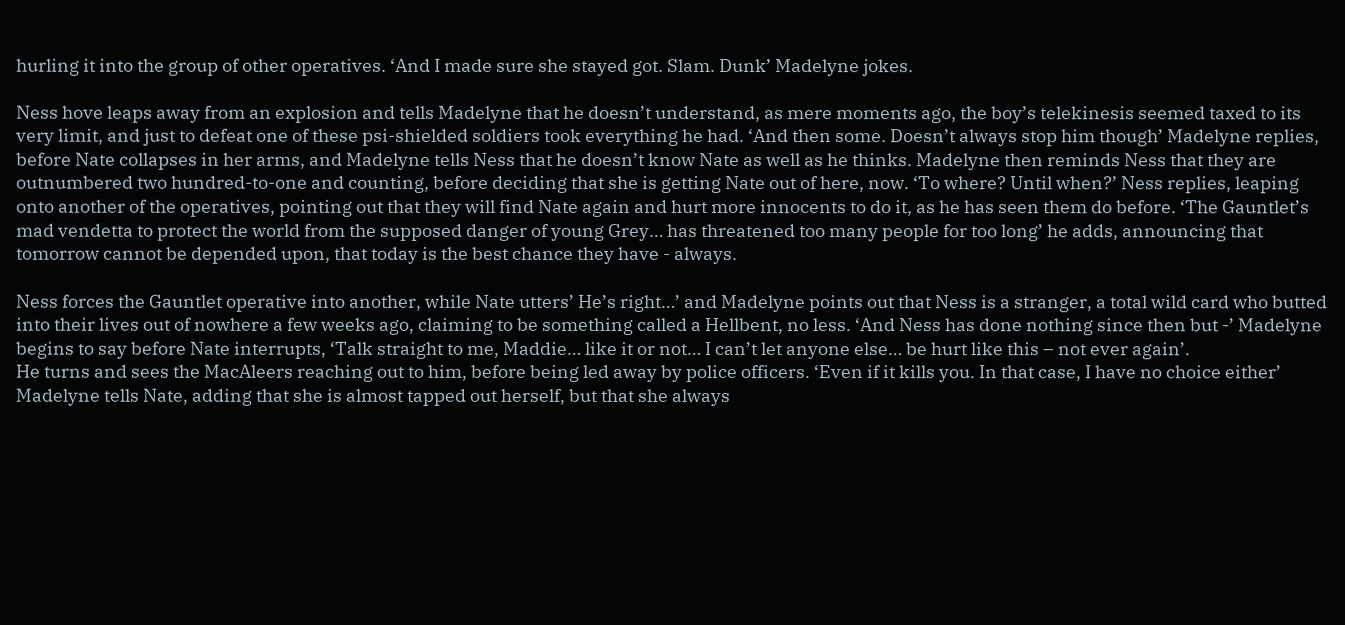hurling it into the group of other operatives. ‘And I made sure she stayed got. Slam. Dunk’ Madelyne jokes.

Ness hove leaps away from an explosion and tells Madelyne that he doesn’t understand, as mere moments ago, the boy’s telekinesis seemed taxed to its very limit, and just to defeat one of these psi-shielded soldiers took everything he had. ‘And then some. Doesn’t always stop him though’ Madelyne replies, before Nate collapses in her arms, and Madelyne tells Ness that he doesn’t know Nate as well as he thinks. Madelyne then reminds Ness that they are outnumbered two hundred-to-one and counting, before deciding that she is getting Nate out of here, now. ‘To where? Until when?’ Ness replies, leaping onto another of the operatives, pointing out that they will find Nate again and hurt more innocents to do it, as he has seen them do before. ‘The Gauntlet’s mad vendetta to protect the world from the supposed danger of young Grey… has threatened too many people for too long’ he adds, announcing that tomorrow cannot be depended upon, that today is the best chance they have - always.

Ness forces the Gauntlet operative into another, while Nate utters’ He’s right…’ and Madelyne points out that Ness is a stranger, a total wild card who butted into their lives out of nowhere a few weeks ago, claiming to be something called a Hellbent, no less. ‘And Ness has done nothing since then but -’ Madelyne begins to say before Nate interrupts, ‘Talk straight to me, Maddie… like it or not… I can’t let anyone else… be hurt like this – not ever again’.
He turns and sees the MacAleers reaching out to him, before being led away by police officers. ‘Even if it kills you. In that case, I have no choice either’ Madelyne tells Nate, adding that she is almost tapped out herself, but that she always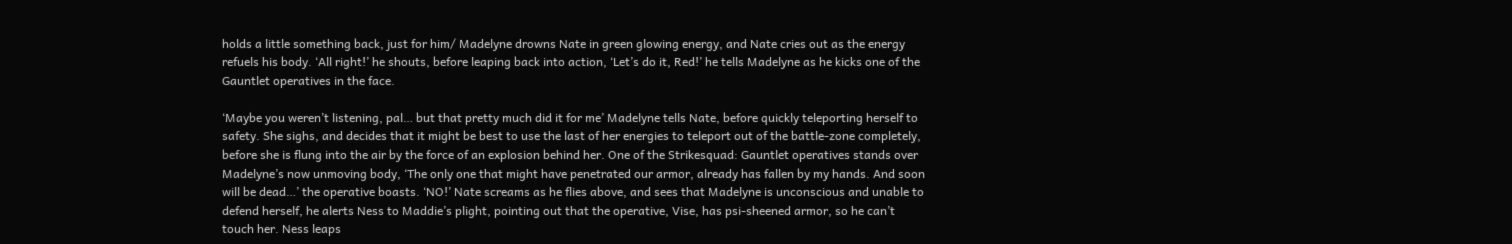holds a little something back, just for him/ Madelyne drowns Nate in green glowing energy, and Nate cries out as the energy refuels his body. ‘All right!’ he shouts, before leaping back into action, ‘Let’s do it, Red!’ he tells Madelyne as he kicks one of the Gauntlet operatives in the face.

‘Maybe you weren’t listening, pal… but that pretty much did it for me’ Madelyne tells Nate, before quickly teleporting herself to safety. She sighs, and decides that it might be best to use the last of her energies to teleport out of the battle-zone completely, before she is flung into the air by the force of an explosion behind her. One of the Strikesquad: Gauntlet operatives stands over Madelyne’s now unmoving body, ‘The only one that might have penetrated our armor, already has fallen by my hands. And soon will be dead…’ the operative boasts. ‘NO!’ Nate screams as he flies above, and sees that Madelyne is unconscious and unable to defend herself, he alerts Ness to Maddie’s plight, pointing out that the operative, Vise, has psi-sheened armor, so he can’t touch her. Ness leaps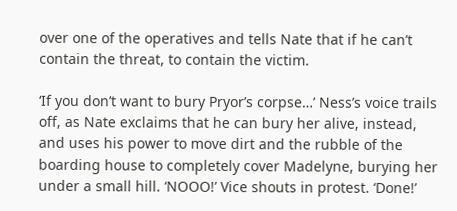over one of the operatives and tells Nate that if he can’t contain the threat, to contain the victim.

‘If you don’t want to bury Pryor’s corpse…’ Ness’s voice trails off, as Nate exclaims that he can bury her alive, instead, and uses his power to move dirt and the rubble of the boarding house to completely cover Madelyne, burying her under a small hill. ‘NOOO!’ Vice shouts in protest. ‘Done!’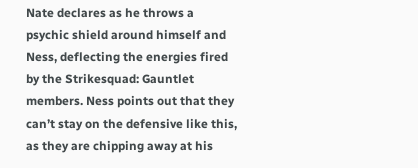Nate declares as he throws a psychic shield around himself and Ness, deflecting the energies fired by the Strikesquad: Gauntlet members. Ness points out that they can’t stay on the defensive like this, as they are chipping away at his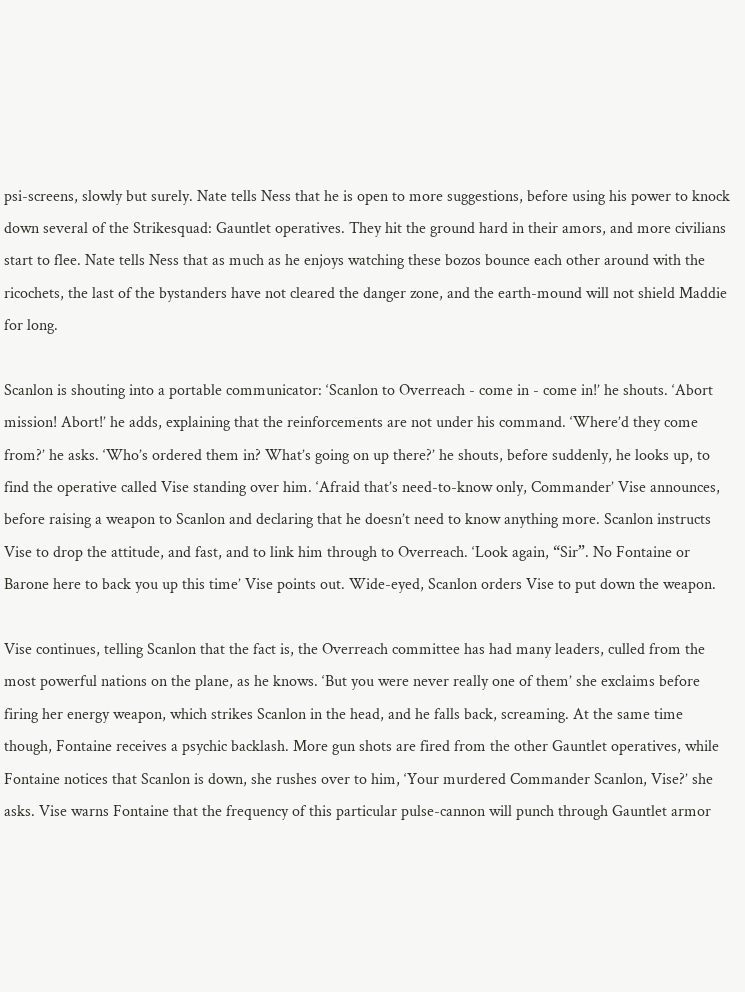psi-screens, slowly but surely. Nate tells Ness that he is open to more suggestions, before using his power to knock down several of the Strikesquad: Gauntlet operatives. They hit the ground hard in their amors, and more civilians start to flee. Nate tells Ness that as much as he enjoys watching these bozos bounce each other around with the ricochets, the last of the bystanders have not cleared the danger zone, and the earth-mound will not shield Maddie for long.

Scanlon is shouting into a portable communicator: ‘Scanlon to Overreach - come in - come in!’ he shouts. ‘Abort mission! Abort!’ he adds, explaining that the reinforcements are not under his command. ‘Where’d they come from?’ he asks. ‘Who’s ordered them in? What’s going on up there?’ he shouts, before suddenly, he looks up, to find the operative called Vise standing over him. ‘Afraid that’s need-to-know only, Commander’ Vise announces, before raising a weapon to Scanlon and declaring that he doesn’t need to know anything more. Scanlon instructs Vise to drop the attitude, and fast, and to link him through to Overreach. ‘Look again, “Sir”. No Fontaine or Barone here to back you up this time’ Vise points out. Wide-eyed, Scanlon orders Vise to put down the weapon.

Vise continues, telling Scanlon that the fact is, the Overreach committee has had many leaders, culled from the most powerful nations on the plane, as he knows. ‘But you were never really one of them’ she exclaims before firing her energy weapon, which strikes Scanlon in the head, and he falls back, screaming. At the same time though, Fontaine receives a psychic backlash. More gun shots are fired from the other Gauntlet operatives, while Fontaine notices that Scanlon is down, she rushes over to him, ‘Your murdered Commander Scanlon, Vise?’ she asks. Vise warns Fontaine that the frequency of this particular pulse-cannon will punch through Gauntlet armor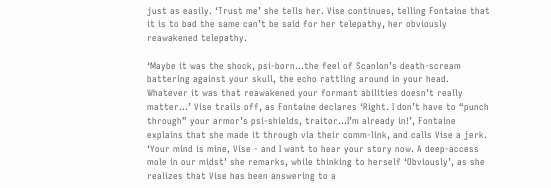just as easily. ‘Trust me’ she tells her. Vise continues, telling Fontaine that it is to bad the same can’t be said for her telepathy, her obviously reawakened telepathy.

‘Maybe it was the shock, psi-born…the feel of Scanlon’s death-scream battering against your skull, the echo rattling around in your head. Whatever it was that reawakened your formant abilities doesn’t really matter…’ Vise trails off, as Fontaine declares ‘Right. I don’t have to “punch through” your armor’s psi-shields, traitor…I’m already in!’, Fontaine explains that she made it through via their comm-link, and calls Vise a jerk. ‘Your mind is mine, Vise - and I want to hear your story now. A deep-access mole in our midst’ she remarks, while thinking to herself ‘Obviously’, as she realizes that Vise has been answering to a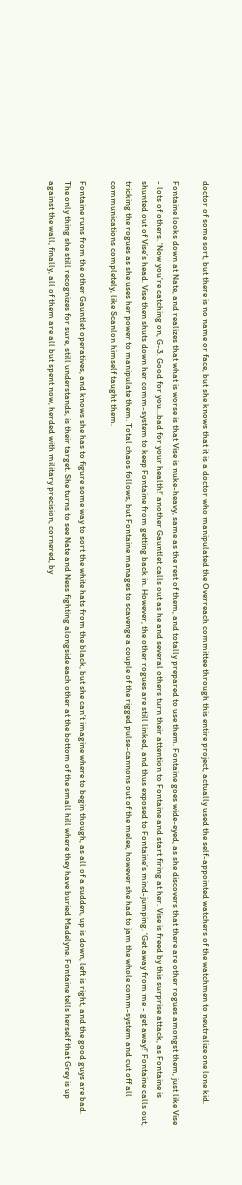doctor of some sort, but there is no name or face, but she knows that it is a doctor who manipulated the Overreach committee through this entire project, actually used the self-appointed watchers of the watchmen to neutralize one lone kid.

Fontaine looks down at Nate, and realizes that what is worse is that Vise is nuke-heavy, same as the rest of them, and totally prepared to use them. Fontaine goes wide-eyed, as she discovers that there are other rogues amongst them, just like Vise - lots of others. ‘Now you’re catching on, G-3. Good for you…bad for your health!’ another Gauntlet calls out as he and several others turn their attention to Fontaine and start firing at her. Vise is freed by this surprise attack, as Fontaine is shunted out of Vise’s head. Vise then shuts down her comm-system to keep Fontaine from getting back in. However, the other rogues are still linked, and thus exposed to Fontaine’s mind-jumping. ‘Get away from me - get away!’ Fontaine calls out, tricking the rogues as she uses her power to manipulate them. Total chaos follows, but Fontaine manages to scavenge a couple of the rigged pulse-cannons out of the melee, however she had to jam the whole comm-system and cut off all communications completely, like Scanlon himself taught them.

Fontaine runs from the other Gauntlet operatives, and knows she has to figure some way to sort the white hats from the black, but she can’t imagine where to begin though, as all of a sudden, up is down, left is right, and the good guys are bad. The only thing she still recognizes for sure, still understands, is their target. She turns to see Nate and Ness fighting alongside each other at the bottom of the small hill where they have buried Madelyne. Fontaine tells herself that Grey is up against the wall, finally, all of them are all but spent now, herded with military precision, cornered, by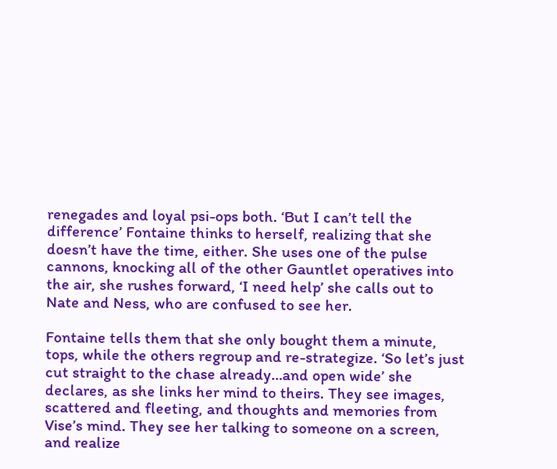renegades and loyal psi-ops both. ‘But I can’t tell the difference’ Fontaine thinks to herself, realizing that she doesn’t have the time, either. She uses one of the pulse cannons, knocking all of the other Gauntlet operatives into the air, she rushes forward, ‘I need help’ she calls out to Nate and Ness, who are confused to see her.

Fontaine tells them that she only bought them a minute, tops, while the others regroup and re-strategize. ‘So let’s just cut straight to the chase already…and open wide’ she declares, as she links her mind to theirs. They see images, scattered and fleeting, and thoughts and memories from Vise’s mind. They see her talking to someone on a screen, and realize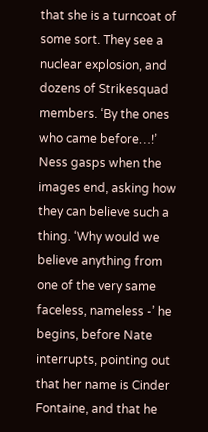that she is a turncoat of some sort. They see a nuclear explosion, and dozens of Strikesquad members. ‘By the ones who came before…!’ Ness gasps when the images end, asking how they can believe such a thing. ‘Why would we believe anything from one of the very same faceless, nameless -’ he begins, before Nate interrupts, pointing out that her name is Cinder Fontaine, and that he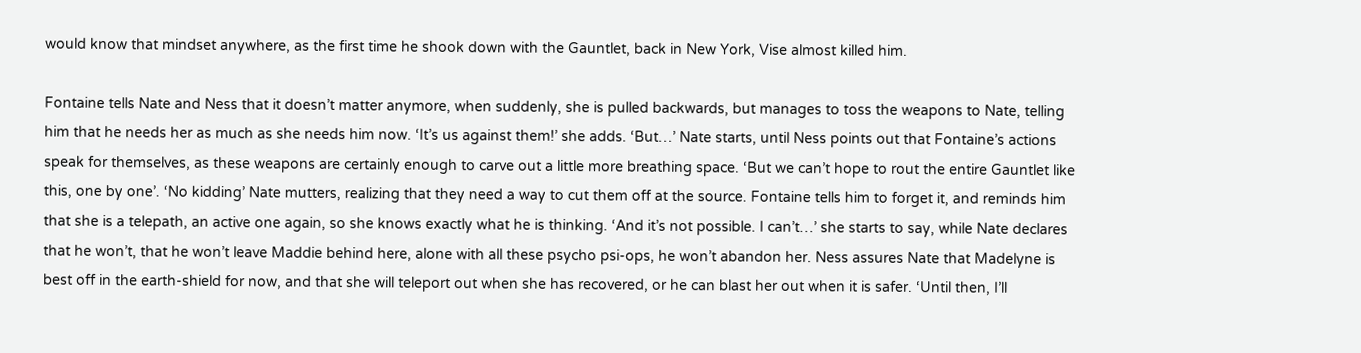would know that mindset anywhere, as the first time he shook down with the Gauntlet, back in New York, Vise almost killed him.

Fontaine tells Nate and Ness that it doesn’t matter anymore, when suddenly, she is pulled backwards, but manages to toss the weapons to Nate, telling him that he needs her as much as she needs him now. ‘It’s us against them!’ she adds. ‘But…’ Nate starts, until Ness points out that Fontaine’s actions speak for themselves, as these weapons are certainly enough to carve out a little more breathing space. ‘But we can’t hope to rout the entire Gauntlet like this, one by one’. ‘No kidding’ Nate mutters, realizing that they need a way to cut them off at the source. Fontaine tells him to forget it, and reminds him that she is a telepath, an active one again, so she knows exactly what he is thinking. ‘And it’s not possible. I can’t…’ she starts to say, while Nate declares that he won’t, that he won’t leave Maddie behind here, alone with all these psycho psi-ops, he won’t abandon her. Ness assures Nate that Madelyne is best off in the earth-shield for now, and that she will teleport out when she has recovered, or he can blast her out when it is safer. ‘Until then, I’ll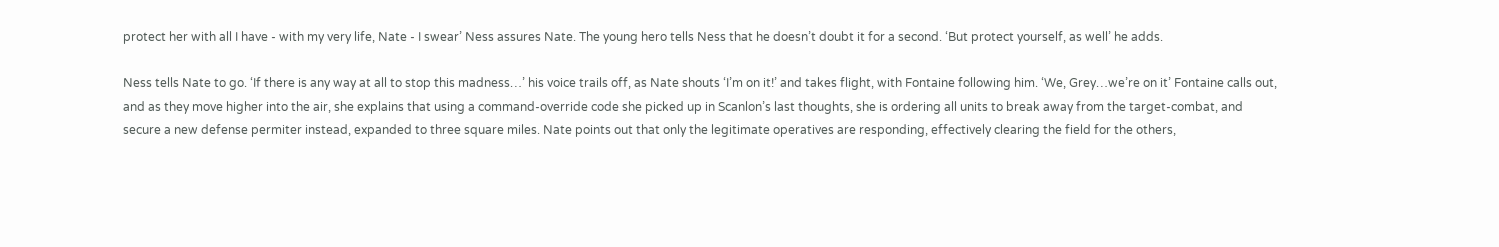protect her with all I have - with my very life, Nate - I swear’ Ness assures Nate. The young hero tells Ness that he doesn’t doubt it for a second. ‘But protect yourself, as well’ he adds.

Ness tells Nate to go. ‘If there is any way at all to stop this madness…’ his voice trails off, as Nate shouts ‘I’m on it!’ and takes flight, with Fontaine following him. ‘We, Grey…we’re on it’ Fontaine calls out, and as they move higher into the air, she explains that using a command-override code she picked up in Scanlon’s last thoughts, she is ordering all units to break away from the target-combat, and secure a new defense permiter instead, expanded to three square miles. Nate points out that only the legitimate operatives are responding, effectively clearing the field for the others,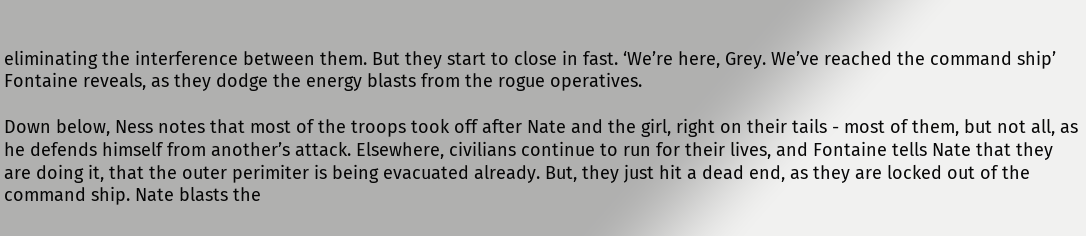eliminating the interference between them. But they start to close in fast. ‘We’re here, Grey. We’ve reached the command ship’ Fontaine reveals, as they dodge the energy blasts from the rogue operatives.

Down below, Ness notes that most of the troops took off after Nate and the girl, right on their tails - most of them, but not all, as he defends himself from another’s attack. Elsewhere, civilians continue to run for their lives, and Fontaine tells Nate that they are doing it, that the outer perimiter is being evacuated already. But, they just hit a dead end, as they are locked out of the command ship. Nate blasts the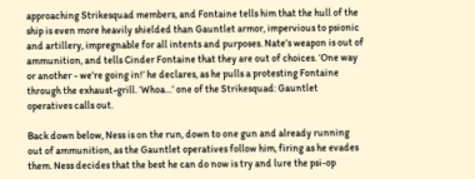approaching Strikesquad members, and Fontaine tells him that the hull of the ship is even more heavily shielded than Gauntlet armor, impervious to psionic and artillery, impregnable for all intents and purposes. Nate’s weapon is out of ammunition, and tells Cinder Fontaine that they are out of choices. ‘One way or another - we’re going in!’ he declares, as he pulls a protesting Fontaine through the exhaust-grill. ‘Whoa…’ one of the Strikesquad: Gauntlet operatives calls out.

Back down below, Ness is on the run, down to one gun and already running out of ammunition, as the Gauntlet operatives follow him, firing as he evades them. Ness decides that the best he can do now is try and lure the psi-op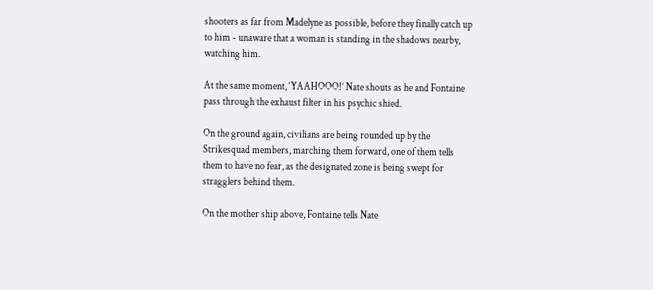shooters as far from Madelyne as possible, before they finally catch up to him - unaware that a woman is standing in the shadows nearby, watching him.

At the same moment, ‘YAAHOOO!’ Nate shouts as he and Fontaine pass through the exhaust filter in his psychic shied.

On the ground again, civilians are being rounded up by the Strikesquad members, marching them forward, one of them tells them to have no fear, as the designated zone is being swept for stragglers behind them.

On the mother ship above, Fontaine tells Nate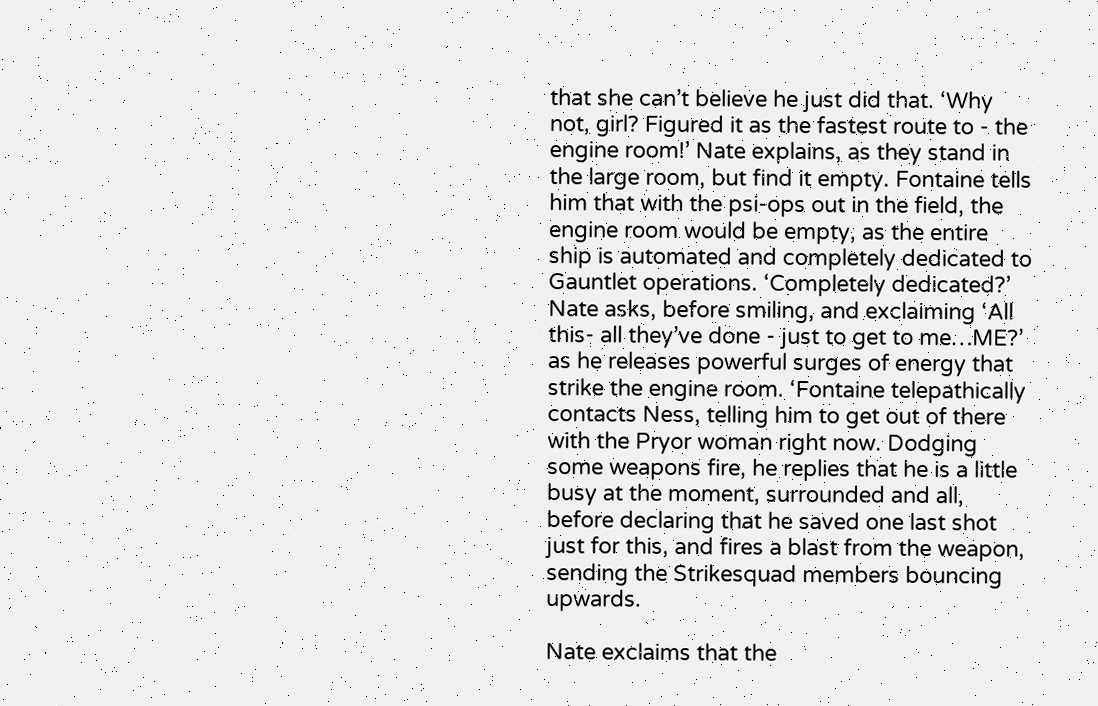that she can’t believe he just did that. ‘Why not, girl? Figured it as the fastest route to - the engine room!’ Nate explains, as they stand in the large room, but find it empty. Fontaine tells him that with the psi-ops out in the field, the engine room would be empty, as the entire ship is automated and completely dedicated to Gauntlet operations. ‘Completely dedicated?’ Nate asks, before smiling, and exclaiming ‘All this- all they’ve done - just to get to me…ME?’ as he releases powerful surges of energy that strike the engine room. ‘Fontaine telepathically contacts Ness, telling him to get out of there with the Pryor woman right now. Dodging some weapons fire, he replies that he is a little busy at the moment, surrounded and all, before declaring that he saved one last shot just for this, and fires a blast from the weapon, sending the Strikesquad members bouncing upwards.

Nate exclaims that the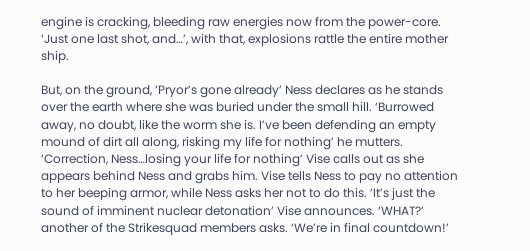engine is cracking, bleeding raw energies now from the power-core. ‘Just one last shot, and…’, with that, explosions rattle the entire mother ship.

But, on the ground, ‘Pryor’s gone already’ Ness declares as he stands over the earth where she was buried under the small hill. ‘Burrowed away, no doubt, like the worm she is. I’ve been defending an empty mound of dirt all along, risking my life for nothing’ he mutters. ‘Correction, Ness…losing your life for nothing’ Vise calls out as she appears behind Ness and grabs him. Vise tells Ness to pay no attention to her beeping armor, while Ness asks her not to do this. ‘It’s just the sound of imminent nuclear detonation’ Vise announces. ‘WHAT?’ another of the Strikesquad members asks. ‘We’re in final countdown!’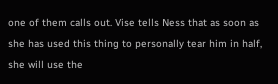one of them calls out. Vise tells Ness that as soon as she has used this thing to personally tear him in half, she will use the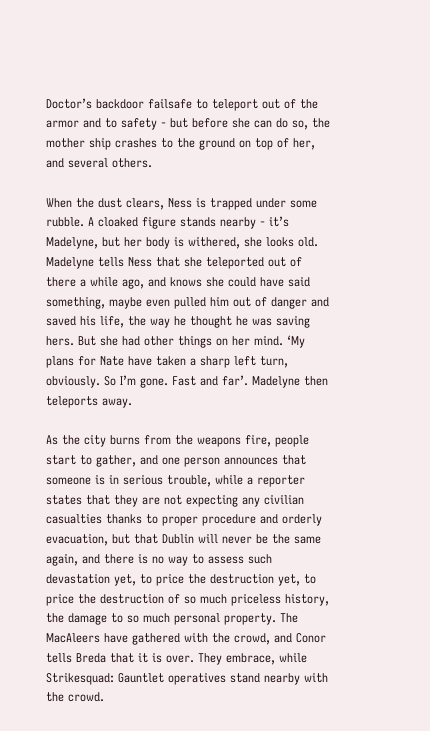Doctor’s backdoor failsafe to teleport out of the armor and to safety - but before she can do so, the mother ship crashes to the ground on top of her, and several others.

When the dust clears, Ness is trapped under some rubble. A cloaked figure stands nearby - it’s Madelyne, but her body is withered, she looks old. Madelyne tells Ness that she teleported out of there a while ago, and knows she could have said something, maybe even pulled him out of danger and saved his life, the way he thought he was saving hers. But she had other things on her mind. ‘My plans for Nate have taken a sharp left turn, obviously. So I’m gone. Fast and far’. Madelyne then teleports away.

As the city burns from the weapons fire, people start to gather, and one person announces that someone is in serious trouble, while a reporter states that they are not expecting any civilian casualties thanks to proper procedure and orderly evacuation, but that Dublin will never be the same again, and there is no way to assess such devastation yet, to price the destruction yet, to price the destruction of so much priceless history, the damage to so much personal property. The MacAleers have gathered with the crowd, and Conor tells Breda that it is over. They embrace, while Strikesquad: Gauntlet operatives stand nearby with the crowd.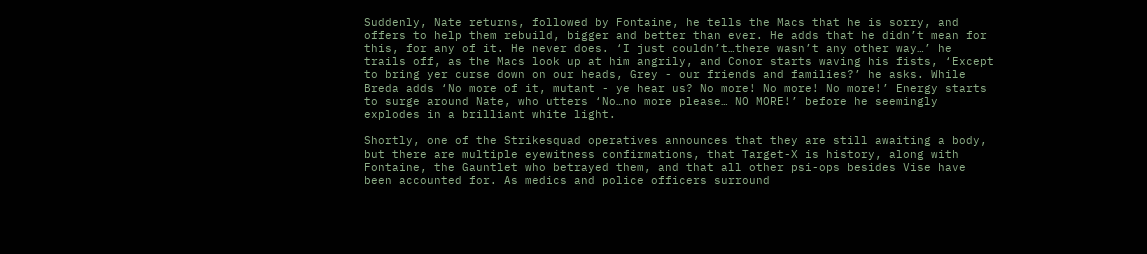Suddenly, Nate returns, followed by Fontaine, he tells the Macs that he is sorry, and offers to help them rebuild, bigger and better than ever. He adds that he didn’t mean for this, for any of it. He never does. ‘I just couldn’t…there wasn’t any other way…’ he trails off, as the Macs look up at him angrily, and Conor starts waving his fists, ‘Except to bring yer curse down on our heads, Grey - our friends and families?’ he asks. While Breda adds ‘No more of it, mutant - ye hear us? No more! No more! No more!’ Energy starts to surge around Nate, who utters ‘No…no more please… NO MORE!’ before he seemingly explodes in a brilliant white light.

Shortly, one of the Strikesquad operatives announces that they are still awaiting a body, but there are multiple eyewitness confirmations, that Target-X is history, along with Fontaine, the Gauntlet who betrayed them, and that all other psi-ops besides Vise have been accounted for. As medics and police officers surround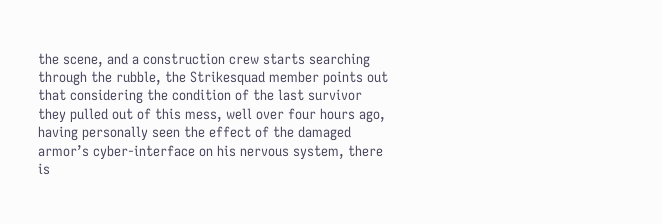the scene, and a construction crew starts searching through the rubble, the Strikesquad member points out that considering the condition of the last survivor they pulled out of this mess, well over four hours ago, having personally seen the effect of the damaged armor’s cyber-interface on his nervous system, there is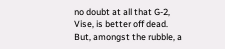no doubt at all that G-2, Vise, is better off dead. But, amongst the rubble, a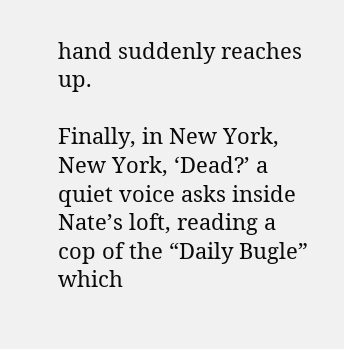hand suddenly reaches up.

Finally, in New York, New York, ‘Dead?’ a quiet voice asks inside Nate’s loft, reading a cop of the “Daily Bugle” which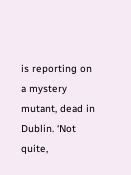is reporting on a mystery mutant, dead in Dublin. ‘Not quite,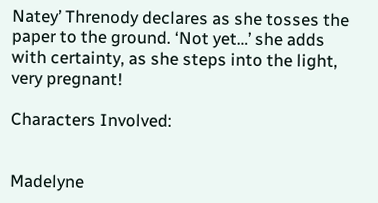Natey’ Threnody declares as she tosses the paper to the ground. ‘Not yet…’ she adds with certainty, as she steps into the light, very pregnant!

Characters Involved:


Madelyne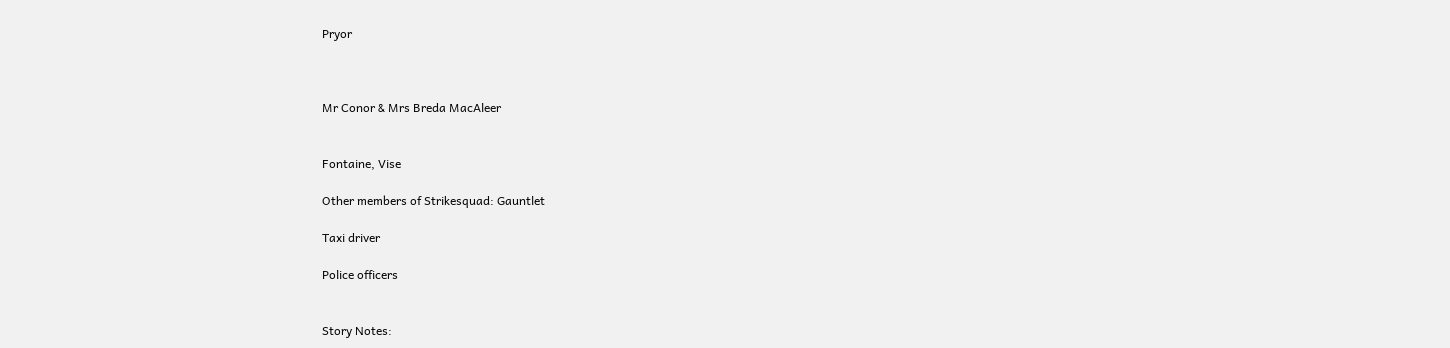Pryor



Mr Conor & Mrs Breda MacAleer


Fontaine, Vise

Other members of Strikesquad: Gauntlet

Taxi driver

Police officers


Story Notes: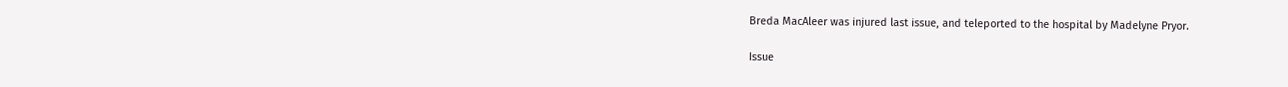Breda MacAleer was injured last issue, and teleported to the hospital by Madelyne Pryor.

Issue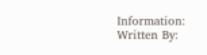Information:
Written By: